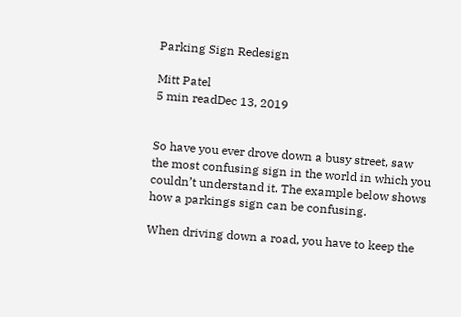Parking Sign Redesign

Mitt Patel
5 min readDec 13, 2019


So have you ever drove down a busy street, saw the most confusing sign in the world in which you couldn’t understand it. The example below shows how a parkings sign can be confusing.

When driving down a road, you have to keep the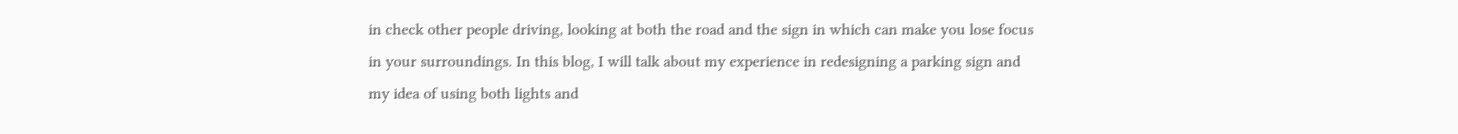in check other people driving, looking at both the road and the sign in which can make you lose focus in your surroundings. In this blog, I will talk about my experience in redesigning a parking sign and my idea of using both lights and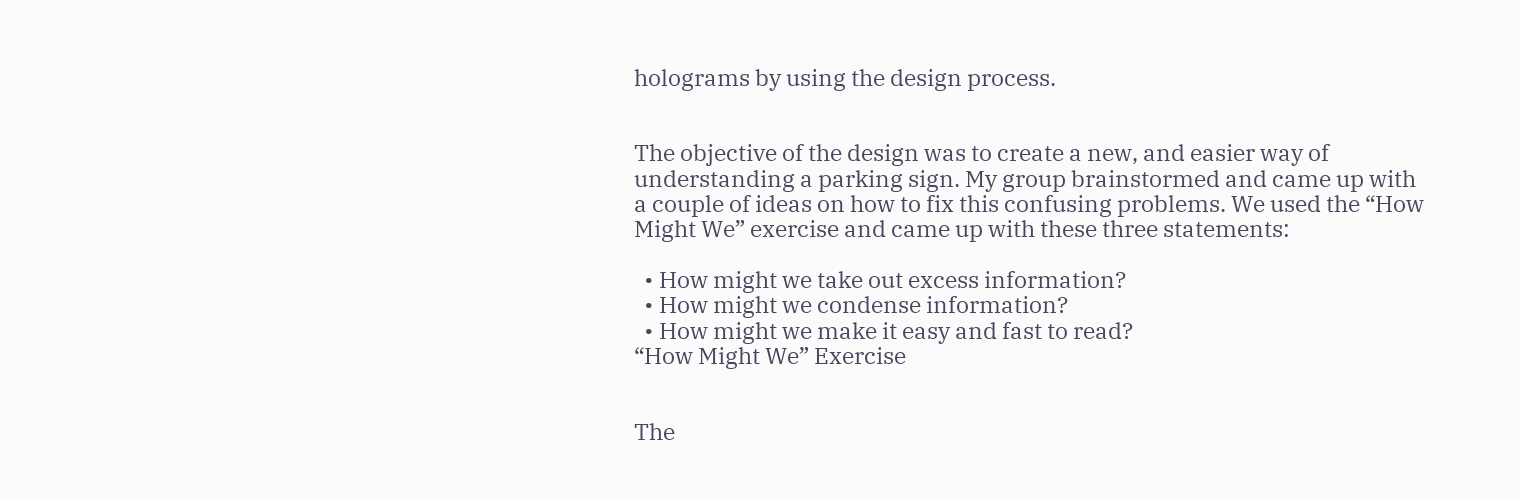holograms by using the design process.


The objective of the design was to create a new, and easier way of understanding a parking sign. My group brainstormed and came up with a couple of ideas on how to fix this confusing problems. We used the “How Might We” exercise and came up with these three statements:

  • How might we take out excess information?
  • How might we condense information?
  • How might we make it easy and fast to read?
“How Might We” Exercise


The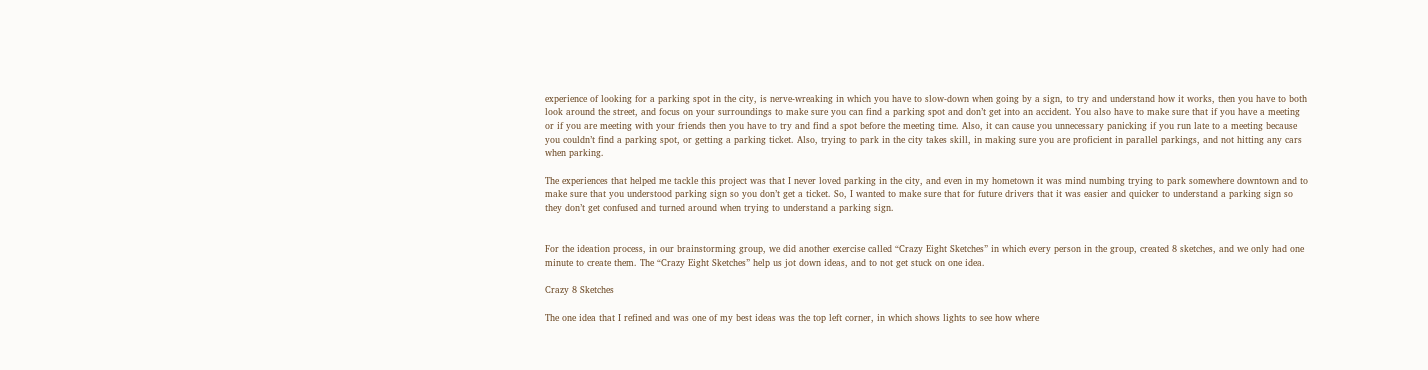experience of looking for a parking spot in the city, is nerve-wreaking in which you have to slow-down when going by a sign, to try and understand how it works, then you have to both look around the street, and focus on your surroundings to make sure you can find a parking spot and don’t get into an accident. You also have to make sure that if you have a meeting or if you are meeting with your friends then you have to try and find a spot before the meeting time. Also, it can cause you unnecessary panicking if you run late to a meeting because you couldn’t find a parking spot, or getting a parking ticket. Also, trying to park in the city takes skill, in making sure you are proficient in parallel parkings, and not hitting any cars when parking.

The experiences that helped me tackle this project was that I never loved parking in the city, and even in my hometown it was mind numbing trying to park somewhere downtown and to make sure that you understood parking sign so you don’t get a ticket. So, I wanted to make sure that for future drivers that it was easier and quicker to understand a parking sign so they don’t get confused and turned around when trying to understand a parking sign.


For the ideation process, in our brainstorming group, we did another exercise called “Crazy Eight Sketches” in which every person in the group, created 8 sketches, and we only had one minute to create them. The “Crazy Eight Sketches” help us jot down ideas, and to not get stuck on one idea.

Crazy 8 Sketches

The one idea that I refined and was one of my best ideas was the top left corner, in which shows lights to see how where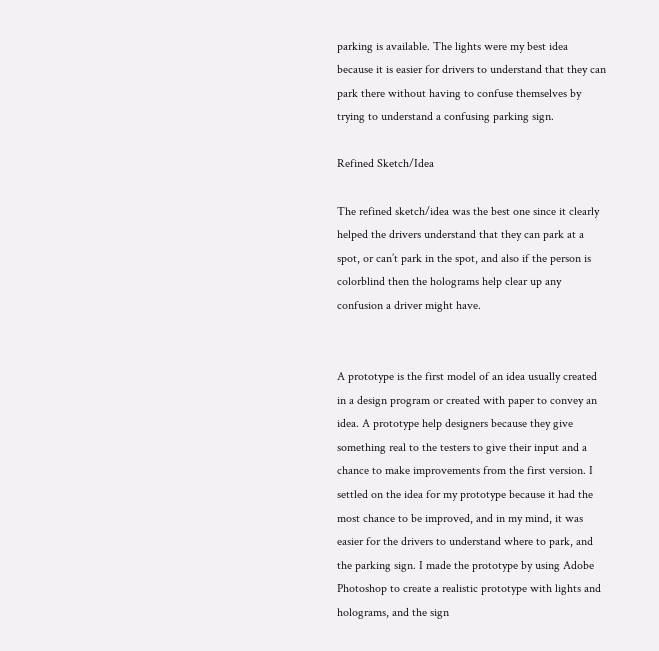parking is available. The lights were my best idea because it is easier for drivers to understand that they can park there without having to confuse themselves by trying to understand a confusing parking sign.

Refined Sketch/Idea

The refined sketch/idea was the best one since it clearly helped the drivers understand that they can park at a spot, or can’t park in the spot, and also if the person is colorblind then the holograms help clear up any confusion a driver might have.


A prototype is the first model of an idea usually created in a design program or created with paper to convey an idea. A prototype help designers because they give something real to the testers to give their input and a chance to make improvements from the first version. I settled on the idea for my prototype because it had the most chance to be improved, and in my mind, it was easier for the drivers to understand where to park, and the parking sign. I made the prototype by using Adobe Photoshop to create a realistic prototype with lights and holograms, and the sign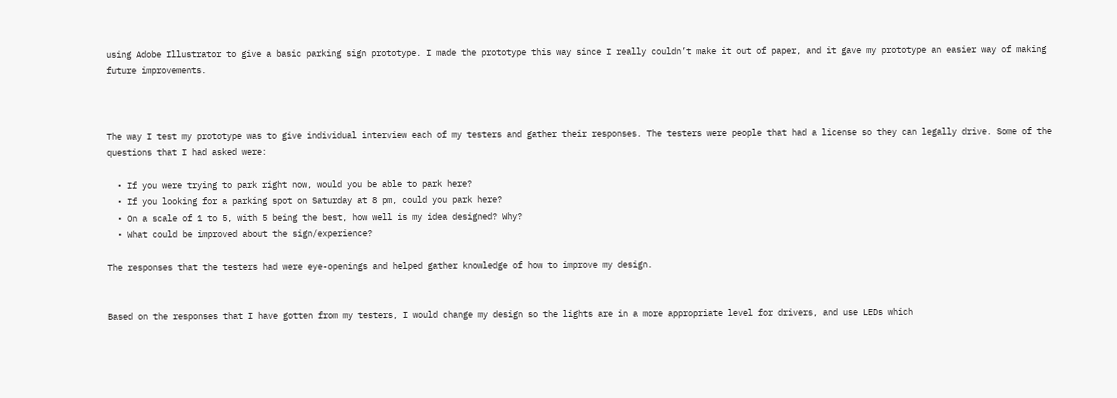using Adobe Illustrator to give a basic parking sign prototype. I made the prototype this way since I really couldn’t make it out of paper, and it gave my prototype an easier way of making future improvements.



The way I test my prototype was to give individual interview each of my testers and gather their responses. The testers were people that had a license so they can legally drive. Some of the questions that I had asked were:

  • If you were trying to park right now, would you be able to park here?
  • If you looking for a parking spot on Saturday at 8 pm, could you park here?
  • On a scale of 1 to 5, with 5 being the best, how well is my idea designed? Why?
  • What could be improved about the sign/experience?

The responses that the testers had were eye-openings and helped gather knowledge of how to improve my design.


Based on the responses that I have gotten from my testers, I would change my design so the lights are in a more appropriate level for drivers, and use LEDs which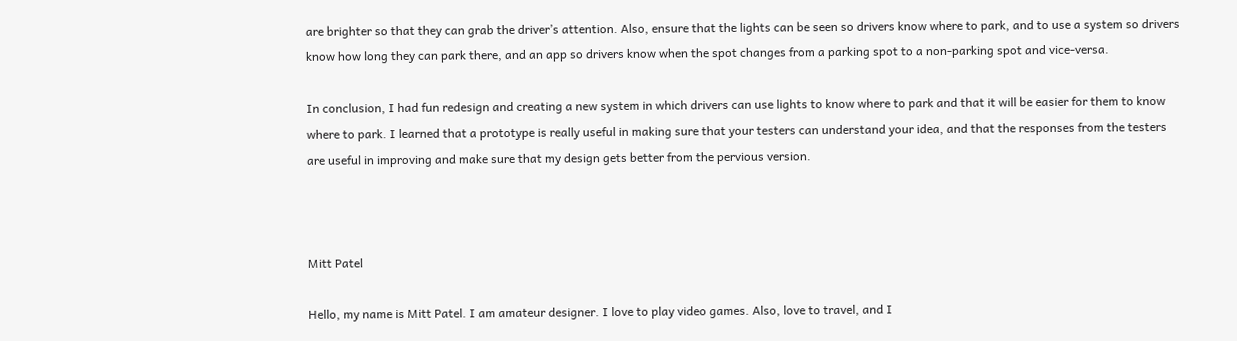are brighter so that they can grab the driver’s attention. Also, ensure that the lights can be seen so drivers know where to park, and to use a system so drivers know how long they can park there, and an app so drivers know when the spot changes from a parking spot to a non-parking spot and vice-versa.

In conclusion, I had fun redesign and creating a new system in which drivers can use lights to know where to park and that it will be easier for them to know where to park. I learned that a prototype is really useful in making sure that your testers can understand your idea, and that the responses from the testers are useful in improving and make sure that my design gets better from the pervious version.



Mitt Patel

Hello, my name is Mitt Patel. I am amateur designer. I love to play video games. Also, love to travel, and I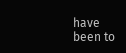have been to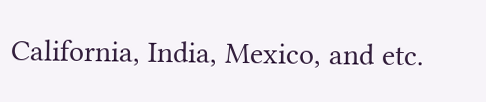California, India, Mexico, and etc.